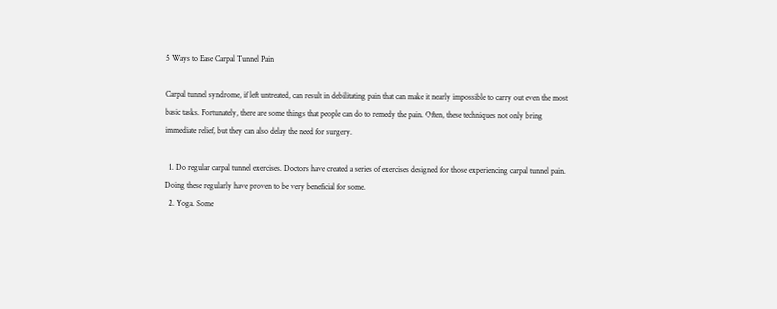5 Ways to Ease Carpal Tunnel Pain

Carpal tunnel syndrome, if left untreated, can result in debilitating pain that can make it nearly impossible to carry out even the most basic tasks. Fortunately, there are some things that people can do to remedy the pain. Often, these techniques not only bring immediate relief, but they can also delay the need for surgery.

  1. Do regular carpal tunnel exercises. Doctors have created a series of exercises designed for those experiencing carpal tunnel pain.  Doing these regularly have proven to be very beneficial for some.
  2. Yoga. Some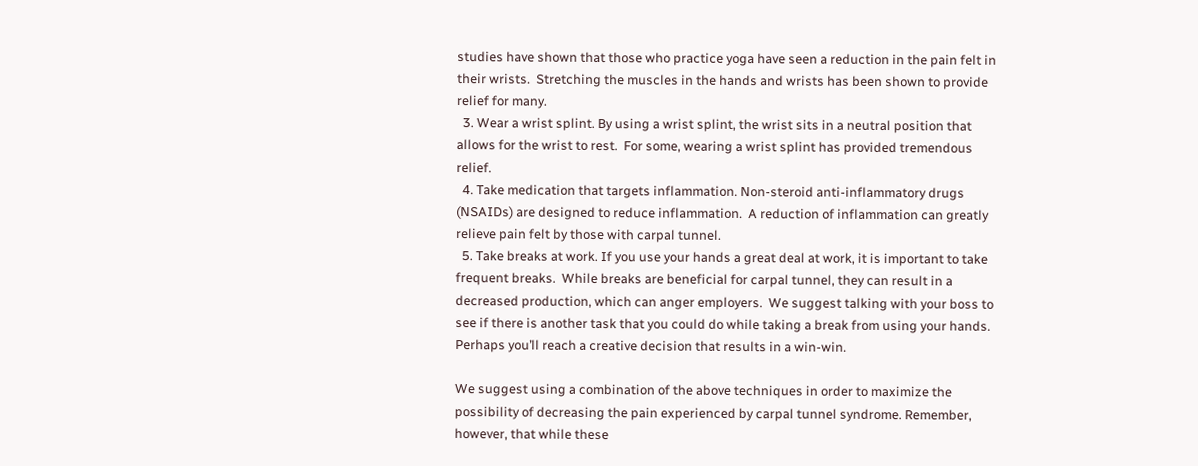studies have shown that those who practice yoga have seen a reduction in the pain felt in their wrists.  Stretching the muscles in the hands and wrists has been shown to provide relief for many.
  3. Wear a wrist splint. By using a wrist splint, the wrist sits in a neutral position that allows for the wrist to rest.  For some, wearing a wrist splint has provided tremendous relief.
  4. Take medication that targets inflammation. Non-steroid anti-inflammatory drugs (NSAIDs) are designed to reduce inflammation.  A reduction of inflammation can greatly relieve pain felt by those with carpal tunnel.
  5. Take breaks at work. If you use your hands a great deal at work, it is important to take frequent breaks.  While breaks are beneficial for carpal tunnel, they can result in a decreased production, which can anger employers.  We suggest talking with your boss to see if there is another task that you could do while taking a break from using your hands.  Perhaps you’ll reach a creative decision that results in a win-win.

We suggest using a combination of the above techniques in order to maximize the possibility of decreasing the pain experienced by carpal tunnel syndrome. Remember, however, that while these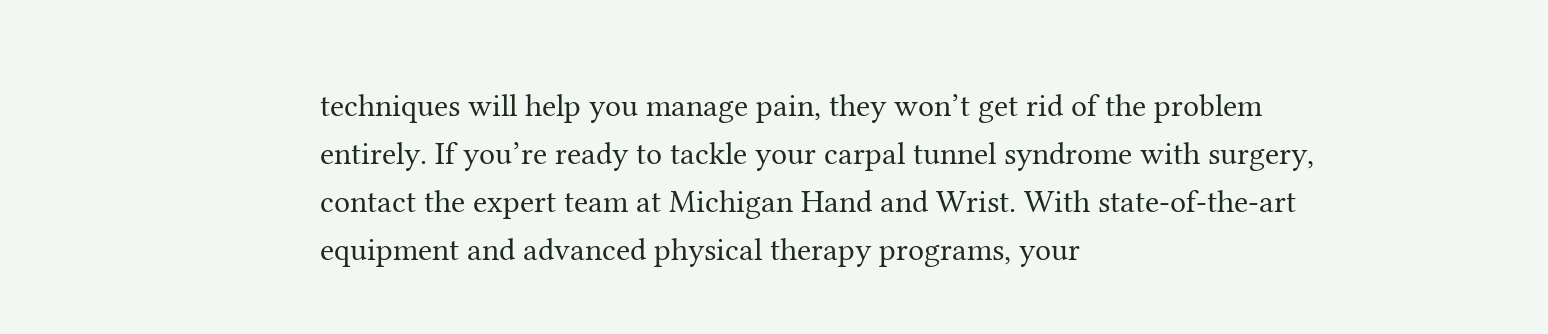techniques will help you manage pain, they won’t get rid of the problem entirely. If you’re ready to tackle your carpal tunnel syndrome with surgery, contact the expert team at Michigan Hand and Wrist. With state-of-the-art equipment and advanced physical therapy programs, your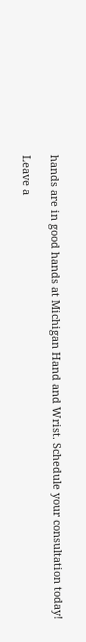hands are in good hands at Michigan Hand and Wrist. Schedule your consultation today!

Leave a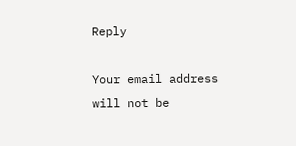Reply

Your email address will not be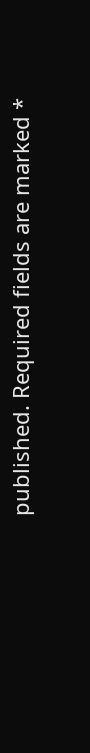published. Required fields are marked *